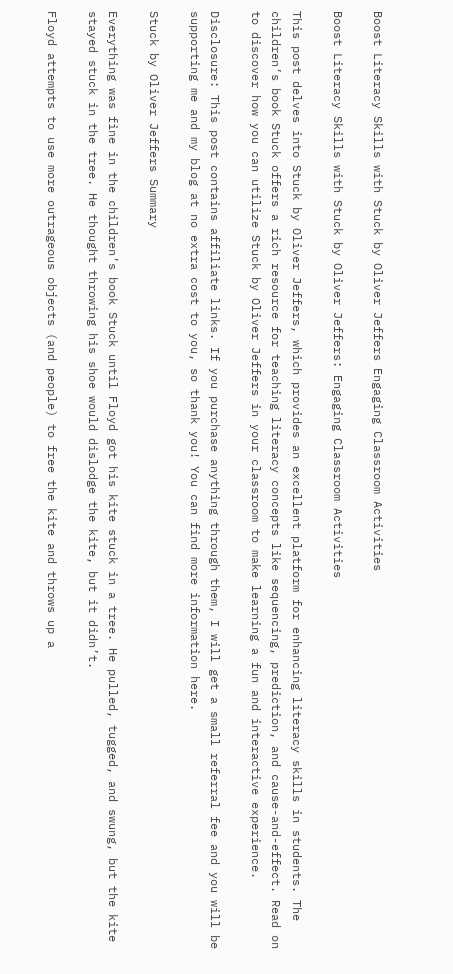Boost Literacy Skills with Stuck by Oliver Jeffers Engaging Classroom Activities

Boost Literacy Skills with Stuck by Oliver Jeffers: Engaging Classroom Activities

This post delves into Stuck by Oliver Jeffers, which provides an excellent platform for enhancing literacy skills in students. The children’s book Stuck offers a rich resource for teaching literacy concepts like sequencing, prediction, and cause-and-effect. Read on to discover how you can utilize Stuck by Oliver Jeffers in your classroom to make learning a fun and interactive experience.

Disclosure: This post contains affiliate links. If you purchase anything through them, I will get a small referral fee and you will be supporting me and my blog at no extra cost to you, so thank you! You can find more information here.

Stuck by Oliver Jeffers Summary

Everything was fine in the children’s book Stuck until Floyd got his kite stuck in a tree. He pulled, tugged, and swung, but the kite stayed stuck in the tree. He thought throwing his shoe would dislodge the kite, but it didn’t.

Floyd attempts to use more outrageous objects (and people) to free the kite and throws up a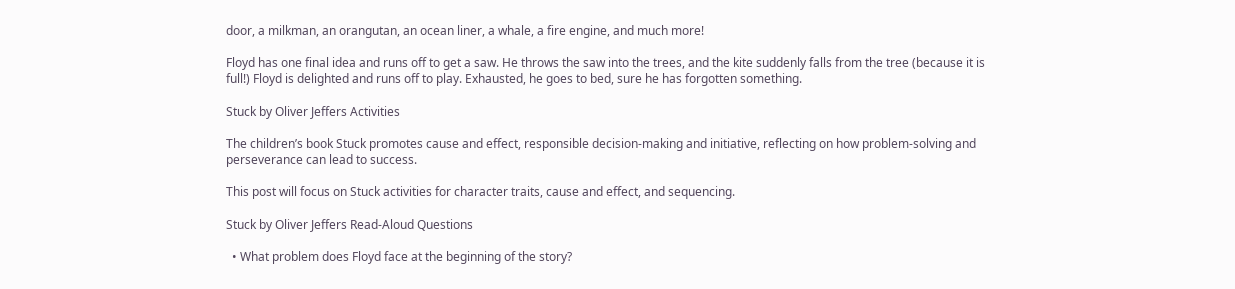door, a milkman, an orangutan, an ocean liner, a whale, a fire engine, and much more!

Floyd has one final idea and runs off to get a saw. He throws the saw into the trees, and the kite suddenly falls from the tree (because it is full!) Floyd is delighted and runs off to play. Exhausted, he goes to bed, sure he has forgotten something.

Stuck by Oliver Jeffers Activities

The children’s book Stuck promotes cause and effect, responsible decision-making and initiative, reflecting on how problem-solving and perseverance can lead to success.

This post will focus on Stuck activities for character traits, cause and effect, and sequencing.

Stuck by Oliver Jeffers Read-Aloud Questions

  • What problem does Floyd face at the beginning of the story?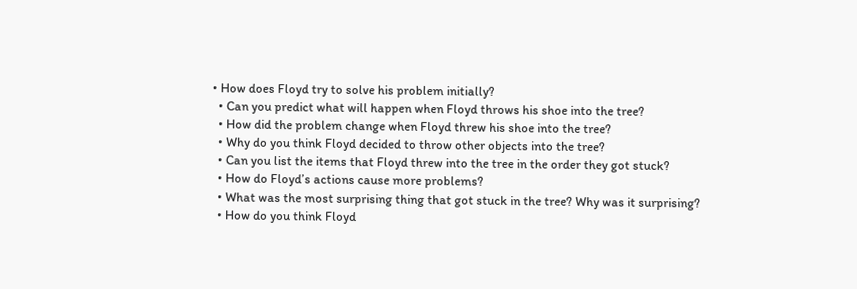• How does Floyd try to solve his problem initially?
  • Can you predict what will happen when Floyd throws his shoe into the tree?
  • How did the problem change when Floyd threw his shoe into the tree?
  • Why do you think Floyd decided to throw other objects into the tree?
  • Can you list the items that Floyd threw into the tree in the order they got stuck?
  • How do Floyd’s actions cause more problems?
  • What was the most surprising thing that got stuck in the tree? Why was it surprising?
  • How do you think Floyd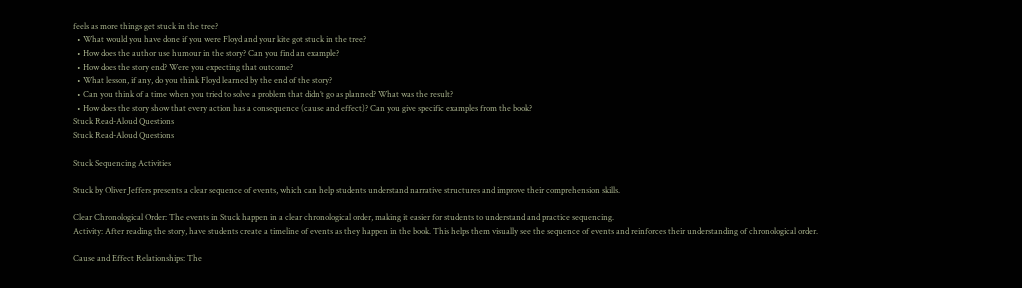feels as more things get stuck in the tree?
  • What would you have done if you were Floyd and your kite got stuck in the tree?
  • How does the author use humour in the story? Can you find an example?
  • How does the story end? Were you expecting that outcome?
  • What lesson, if any, do you think Floyd learned by the end of the story?
  • Can you think of a time when you tried to solve a problem that didn’t go as planned? What was the result?
  • How does the story show that every action has a consequence (cause and effect)? Can you give specific examples from the book?
Stuck Read-Aloud Questions
Stuck Read-Aloud Questions

Stuck Sequencing Activities

Stuck by Oliver Jeffers presents a clear sequence of events, which can help students understand narrative structures and improve their comprehension skills.

Clear Chronological Order: The events in Stuck happen in a clear chronological order, making it easier for students to understand and practice sequencing.
Activity: After reading the story, have students create a timeline of events as they happen in the book. This helps them visually see the sequence of events and reinforces their understanding of chronological order.

Cause and Effect Relationships: The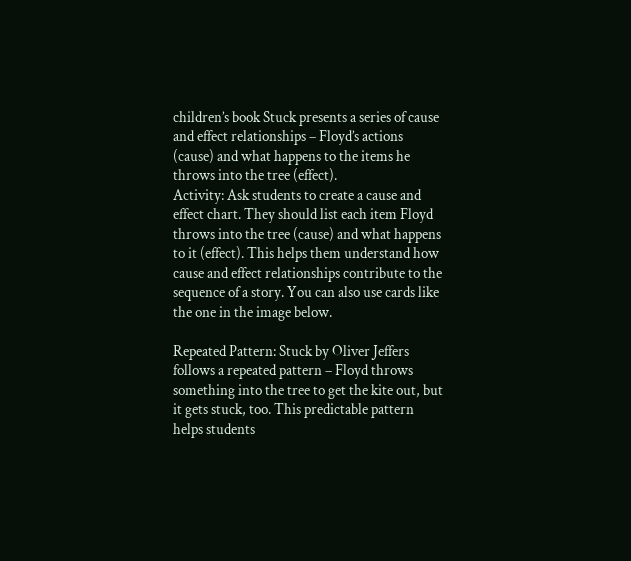children’s book Stuck presents a series of cause and effect relationships – Floyd’s actions (cause) and what happens to the items he throws into the tree (effect).
Activity: Ask students to create a cause and effect chart. They should list each item Floyd throws into the tree (cause) and what happens to it (effect). This helps them understand how cause and effect relationships contribute to the sequence of a story. You can also use cards like the one in the image below.

Repeated Pattern: Stuck by Oliver Jeffers follows a repeated pattern – Floyd throws something into the tree to get the kite out, but it gets stuck, too. This predictable pattern helps students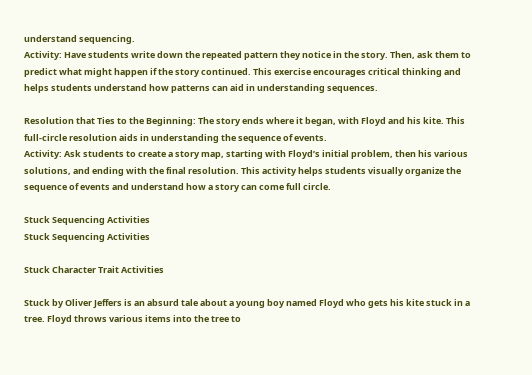understand sequencing.
Activity: Have students write down the repeated pattern they notice in the story. Then, ask them to predict what might happen if the story continued. This exercise encourages critical thinking and helps students understand how patterns can aid in understanding sequences.

Resolution that Ties to the Beginning: The story ends where it began, with Floyd and his kite. This full-circle resolution aids in understanding the sequence of events.
Activity: Ask students to create a story map, starting with Floyd’s initial problem, then his various solutions, and ending with the final resolution. This activity helps students visually organize the sequence of events and understand how a story can come full circle.

Stuck Sequencing Activities
Stuck Sequencing Activities

Stuck Character Trait Activities

Stuck by Oliver Jeffers is an absurd tale about a young boy named Floyd who gets his kite stuck in a tree. Floyd throws various items into the tree to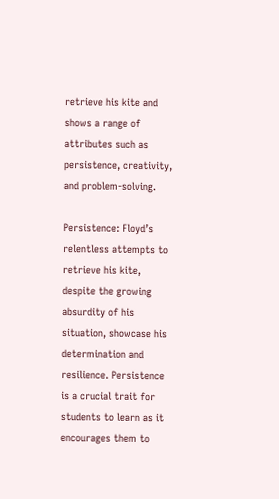retrieve his kite and shows a range of attributes such as persistence, creativity, and problem-solving.

Persistence: Floyd’s relentless attempts to retrieve his kite, despite the growing absurdity of his situation, showcase his determination and resilience. Persistence is a crucial trait for students to learn as it encourages them to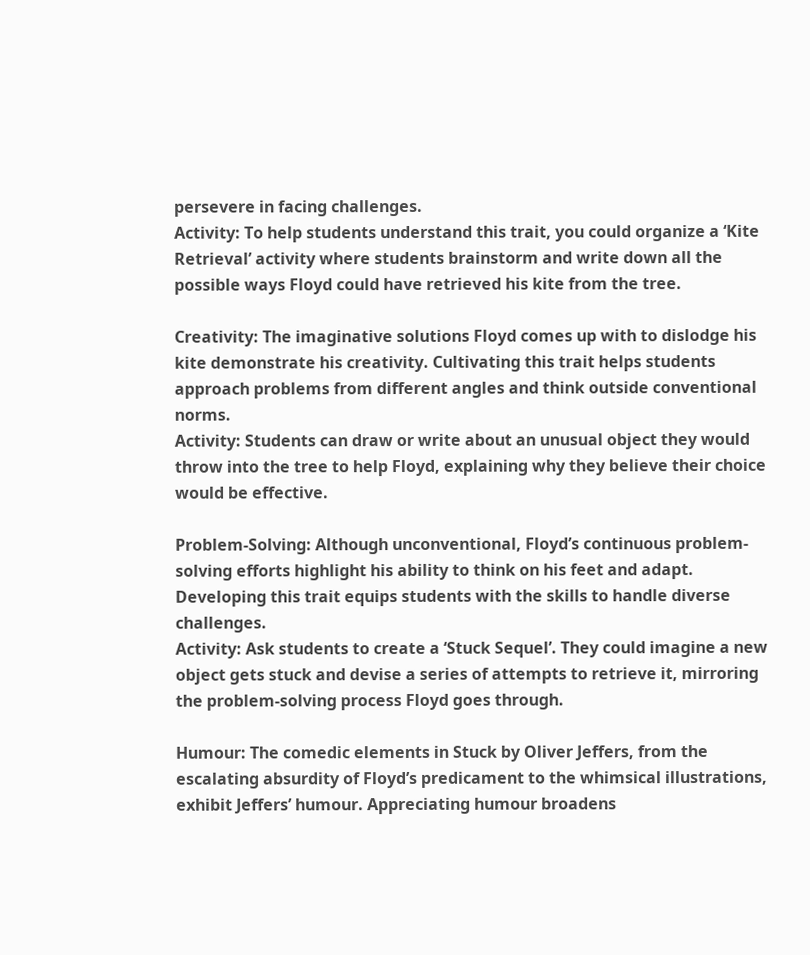persevere in facing challenges.
Activity: To help students understand this trait, you could organize a ‘Kite Retrieval’ activity where students brainstorm and write down all the possible ways Floyd could have retrieved his kite from the tree.

Creativity: The imaginative solutions Floyd comes up with to dislodge his kite demonstrate his creativity. Cultivating this trait helps students approach problems from different angles and think outside conventional norms.
Activity: Students can draw or write about an unusual object they would throw into the tree to help Floyd, explaining why they believe their choice would be effective.

Problem-Solving: Although unconventional, Floyd’s continuous problem-solving efforts highlight his ability to think on his feet and adapt. Developing this trait equips students with the skills to handle diverse challenges.
Activity: Ask students to create a ‘Stuck Sequel’. They could imagine a new object gets stuck and devise a series of attempts to retrieve it, mirroring the problem-solving process Floyd goes through.

Humour: The comedic elements in Stuck by Oliver Jeffers, from the escalating absurdity of Floyd’s predicament to the whimsical illustrations, exhibit Jeffers’ humour. Appreciating humour broadens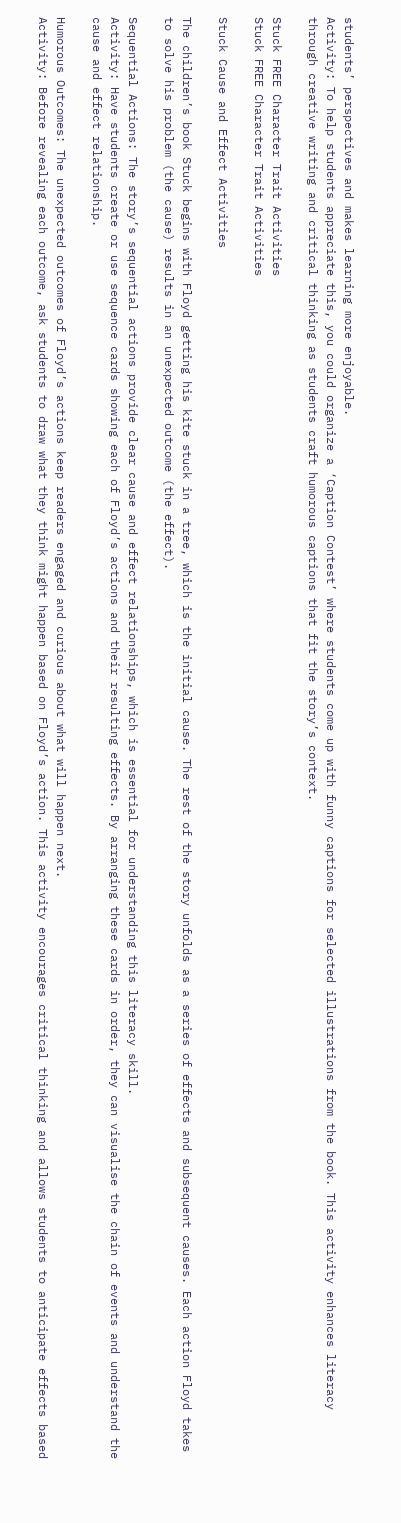students’ perspectives and makes learning more enjoyable.
Activity: To help students appreciate this, you could organize a ‘Caption Contest’ where students come up with funny captions for selected illustrations from the book. This activity enhances literacy through creative writing and critical thinking as students craft humorous captions that fit the story’s context.

Stuck FREE Character Trait Activities
Stuck FREE Character Trait Activities

Stuck Cause and Effect Activities

The children’s book Stuck begins with Floyd getting his kite stuck in a tree, which is the initial cause. The rest of the story unfolds as a series of effects and subsequent causes. Each action Floyd takes to solve his problem (the cause) results in an unexpected outcome (the effect).

Sequential Actions: The story’s sequential actions provide clear cause and effect relationships, which is essential for understanding this literacy skill.
Activity: Have students create or use sequence cards showing each of Floyd’s actions and their resulting effects. By arranging these cards in order, they can visualise the chain of events and understand the cause and effect relationship.

Humorous Outcomes: The unexpected outcomes of Floyd’s actions keep readers engaged and curious about what will happen next.
Activity: Before revealing each outcome, ask students to draw what they think might happen based on Floyd’s action. This activity encourages critical thinking and allows students to anticipate effects based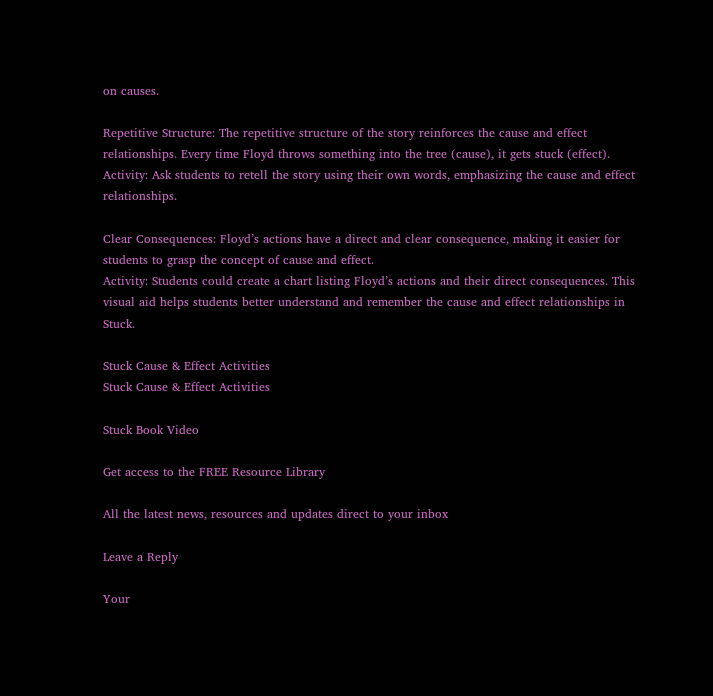on causes.

Repetitive Structure: The repetitive structure of the story reinforces the cause and effect relationships. Every time Floyd throws something into the tree (cause), it gets stuck (effect).
Activity: Ask students to retell the story using their own words, emphasizing the cause and effect relationships.

Clear Consequences: Floyd’s actions have a direct and clear consequence, making it easier for students to grasp the concept of cause and effect.
Activity: Students could create a chart listing Floyd’s actions and their direct consequences. This visual aid helps students better understand and remember the cause and effect relationships in Stuck.

Stuck Cause & Effect Activities
Stuck Cause & Effect Activities

Stuck Book Video

Get access to the FREE Resource Library

All the latest news, resources and updates direct to your inbox

Leave a Reply

Your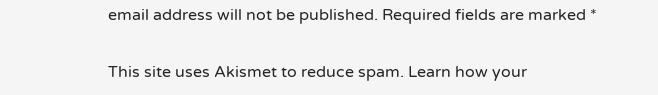email address will not be published. Required fields are marked *

This site uses Akismet to reduce spam. Learn how your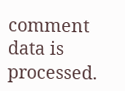comment data is processed.